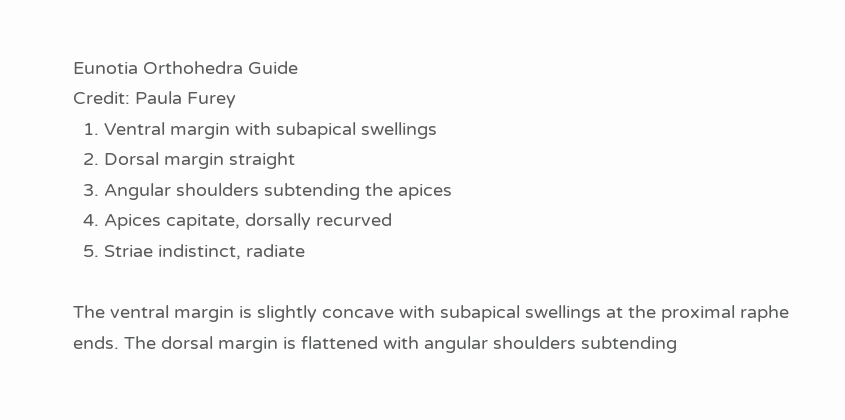Eunotia Orthohedra Guide
Credit: Paula Furey
  1. Ventral margin with subapical swellings
  2. Dorsal margin straight
  3. Angular shoulders subtending the apices
  4. Apices capitate, dorsally recurved
  5. Striae indistinct, radiate

The ventral margin is slightly concave with subapical swellings at the proximal raphe ends. The dorsal margin is flattened with angular shoulders subtending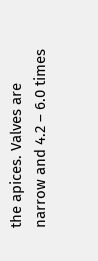the apices. Valves are narrow and 4.2 – 6.0 times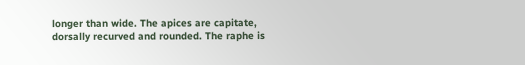longer than wide. The apices are capitate, dorsally recurved and rounded. The raphe is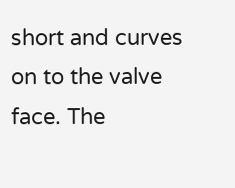short and curves on to the valve face. The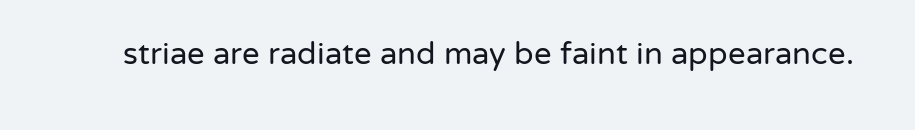striae are radiate and may be faint in appearance.